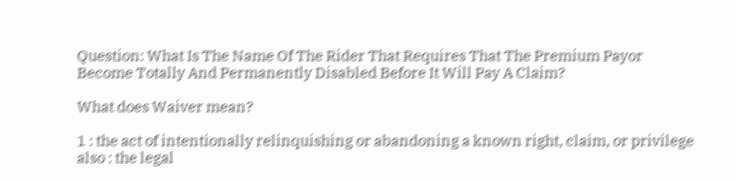Question: What Is The Name Of The Rider That Requires That The Premium Payor Become Totally And Permanently Disabled Before It Will Pay A Claim?

What does Waiver mean?

1 : the act of intentionally relinquishing or abandoning a known right, claim, or privilege also : the legal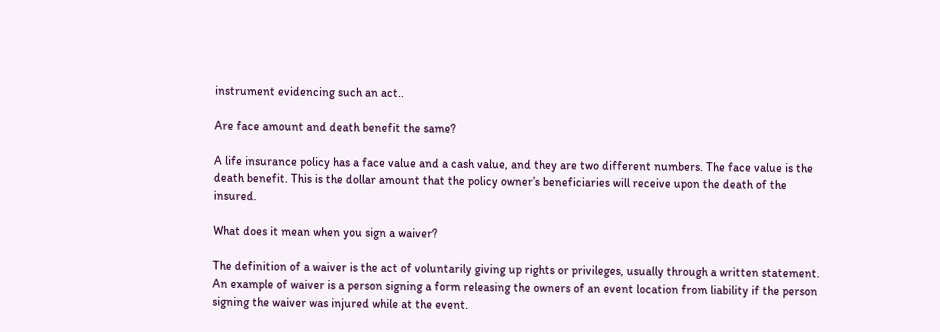instrument evidencing such an act..

Are face amount and death benefit the same?

A life insurance policy has a face value and a cash value, and they are two different numbers. The face value is the death benefit. This is the dollar amount that the policy owner’s beneficiaries will receive upon the death of the insured.

What does it mean when you sign a waiver?

The definition of a waiver is the act of voluntarily giving up rights or privileges, usually through a written statement. An example of waiver is a person signing a form releasing the owners of an event location from liability if the person signing the waiver was injured while at the event.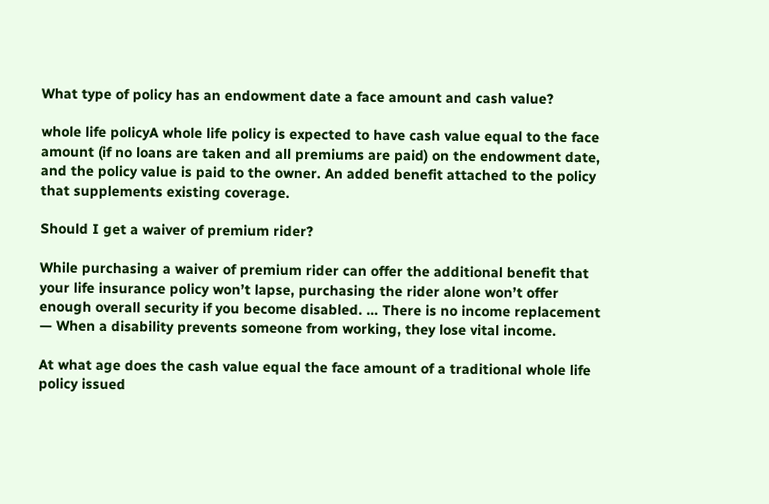What type of policy has an endowment date a face amount and cash value?

whole life policyA whole life policy is expected to have cash value equal to the face amount (if no loans are taken and all premiums are paid) on the endowment date, and the policy value is paid to the owner. An added benefit attached to the policy that supplements existing coverage.

Should I get a waiver of premium rider?

While purchasing a waiver of premium rider can offer the additional benefit that your life insurance policy won’t lapse, purchasing the rider alone won’t offer enough overall security if you become disabled. … There is no income replacement — When a disability prevents someone from working, they lose vital income.

At what age does the cash value equal the face amount of a traditional whole life policy issued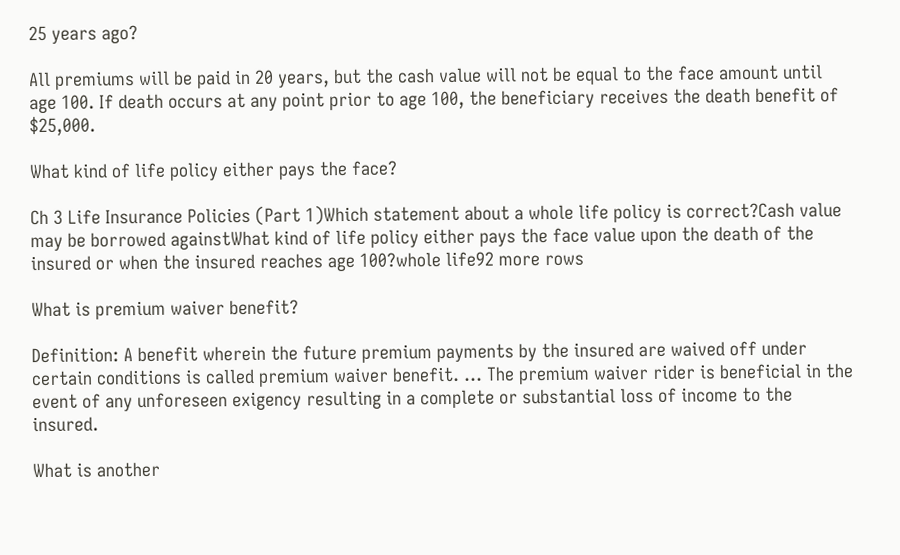25 years ago?

All premiums will be paid in 20 years, but the cash value will not be equal to the face amount until age 100. If death occurs at any point prior to age 100, the beneficiary receives the death benefit of $25,000.

What kind of life policy either pays the face?

Ch 3 Life Insurance Policies (Part 1)Which statement about a whole life policy is correct?Cash value may be borrowed againstWhat kind of life policy either pays the face value upon the death of the insured or when the insured reaches age 100?whole life92 more rows

What is premium waiver benefit?

Definition: A benefit wherein the future premium payments by the insured are waived off under certain conditions is called premium waiver benefit. … The premium waiver rider is beneficial in the event of any unforeseen exigency resulting in a complete or substantial loss of income to the insured.

What is another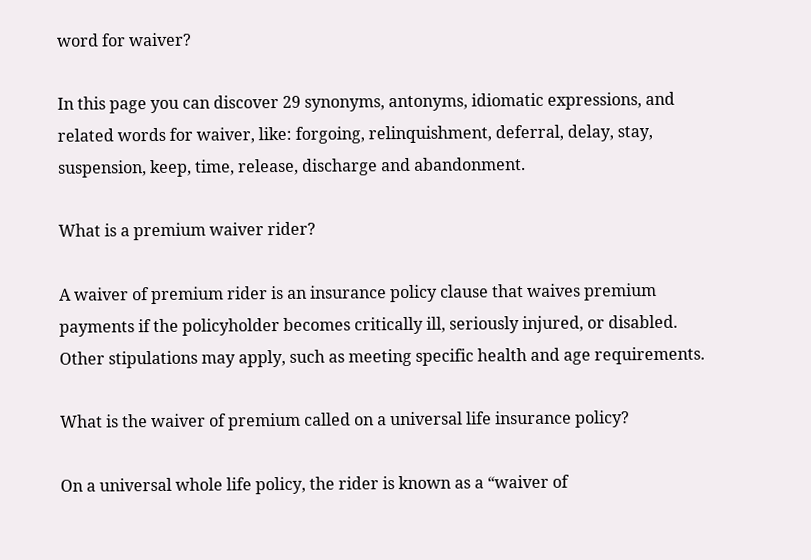word for waiver?

In this page you can discover 29 synonyms, antonyms, idiomatic expressions, and related words for waiver, like: forgoing, relinquishment, deferral, delay, stay, suspension, keep, time, release, discharge and abandonment.

What is a premium waiver rider?

A waiver of premium rider is an insurance policy clause that waives premium payments if the policyholder becomes critically ill, seriously injured, or disabled. Other stipulations may apply, such as meeting specific health and age requirements.

What is the waiver of premium called on a universal life insurance policy?

On a universal whole life policy, the rider is known as a “waiver of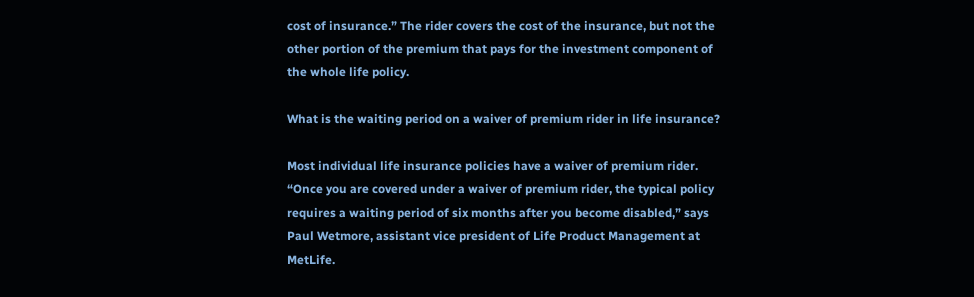cost of insurance.” The rider covers the cost of the insurance, but not the other portion of the premium that pays for the investment component of the whole life policy.

What is the waiting period on a waiver of premium rider in life insurance?

Most individual life insurance policies have a waiver of premium rider. “Once you are covered under a waiver of premium rider, the typical policy requires a waiting period of six months after you become disabled,” says Paul Wetmore, assistant vice president of Life Product Management at MetLife.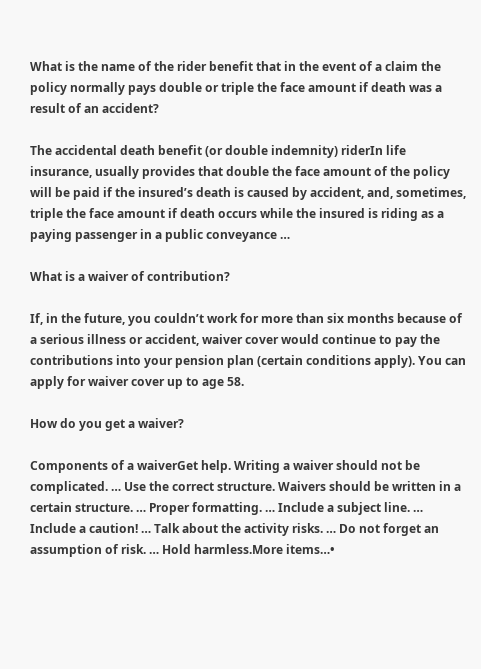What is the name of the rider benefit that in the event of a claim the policy normally pays double or triple the face amount if death was a result of an accident?

The accidental death benefit (or double indemnity) riderIn life insurance, usually provides that double the face amount of the policy will be paid if the insured’s death is caused by accident, and, sometimes, triple the face amount if death occurs while the insured is riding as a paying passenger in a public conveyance …

What is a waiver of contribution?

If, in the future, you couldn’t work for more than six months because of a serious illness or accident, waiver cover would continue to pay the contributions into your pension plan (certain conditions apply). You can apply for waiver cover up to age 58.

How do you get a waiver?

Components of a waiverGet help. Writing a waiver should not be complicated. … Use the correct structure. Waivers should be written in a certain structure. … Proper formatting. … Include a subject line. … Include a caution! … Talk about the activity risks. … Do not forget an assumption of risk. … Hold harmless.More items…•